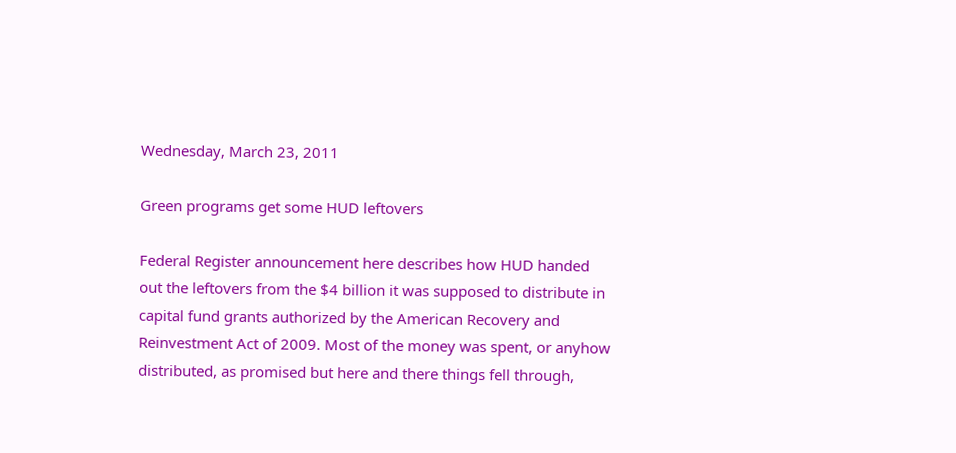Wednesday, March 23, 2011

Green programs get some HUD leftovers

Federal Register announcement here describes how HUD handed out the leftovers from the $4 billion it was supposed to distribute in capital fund grants authorized by the American Recovery and Reinvestment Act of 2009. Most of the money was spent, or anyhow distributed, as promised but here and there things fell through,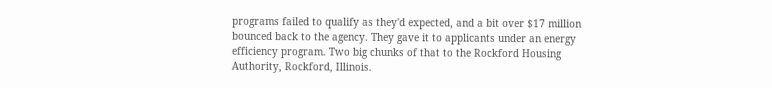programs failed to qualify as they'd expected, and a bit over $17 million bounced back to the agency. They gave it to applicants under an energy efficiency program. Two big chunks of that to the Rockford Housing Authority, Rockford, Illinois.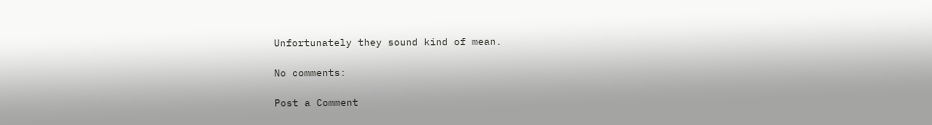Unfortunately they sound kind of mean.

No comments:

Post a Comment